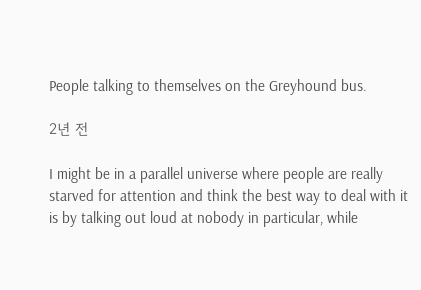People talking to themselves on the Greyhound bus.

2년 전

I might be in a parallel universe where people are really starved for attention and think the best way to deal with it is by talking out loud at nobody in particular, while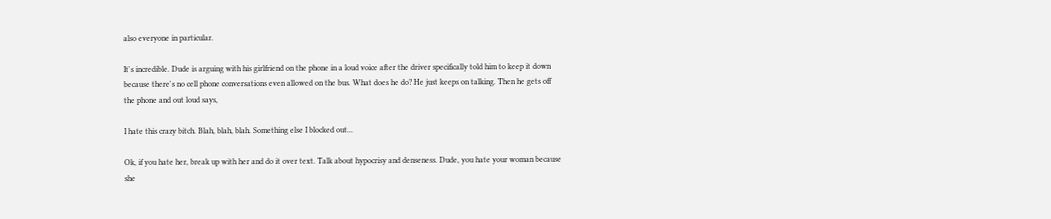also everyone in particular.

It's incredible. Dude is arguing with his girlfriend on the phone in a loud voice after the driver specifically told him to keep it down because there's no cell phone conversations even allowed on the bus. What does he do? He just keeps on talking. Then he gets off the phone and out loud says,

I hate this crazy bitch. Blah, blah, blah. Something else I blocked out...

Ok, if you hate her, break up with her and do it over text. Talk about hypocrisy and denseness. Dude, you hate your woman because she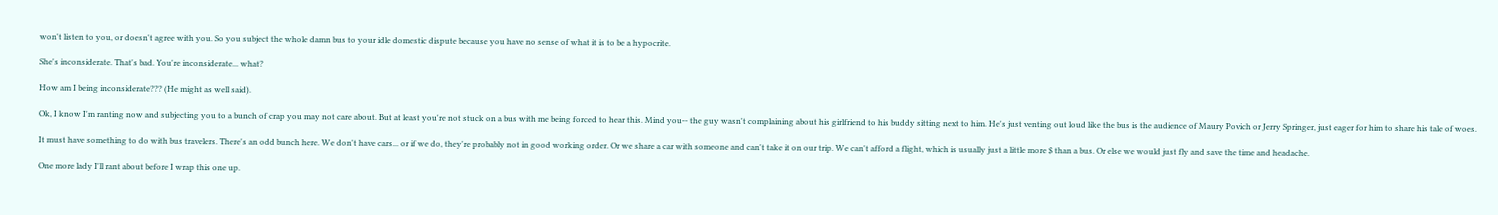won't listen to you, or doesn't agree with you. So you subject the whole damn bus to your idle domestic dispute because you have no sense of what it is to be a hypocrite.

She's inconsiderate. That's bad. You're inconsiderate... what?

How am I being inconsiderate??? (He might as well said).

Ok, I know I'm ranting now and subjecting you to a bunch of crap you may not care about. But at least you're not stuck on a bus with me being forced to hear this. Mind you-- the guy wasn't complaining about his girlfriend to his buddy sitting next to him. He's just venting out loud like the bus is the audience of Maury Povich or Jerry Springer, just eager for him to share his tale of woes.

It must have something to do with bus travelers. There's an odd bunch here. We don't have cars... or if we do, they're probably not in good working order. Or we share a car with someone and can't take it on our trip. We can't afford a flight, which is usually just a little more $ than a bus. Or else we would just fly and save the time and headache.

One more lady I'll rant about before I wrap this one up.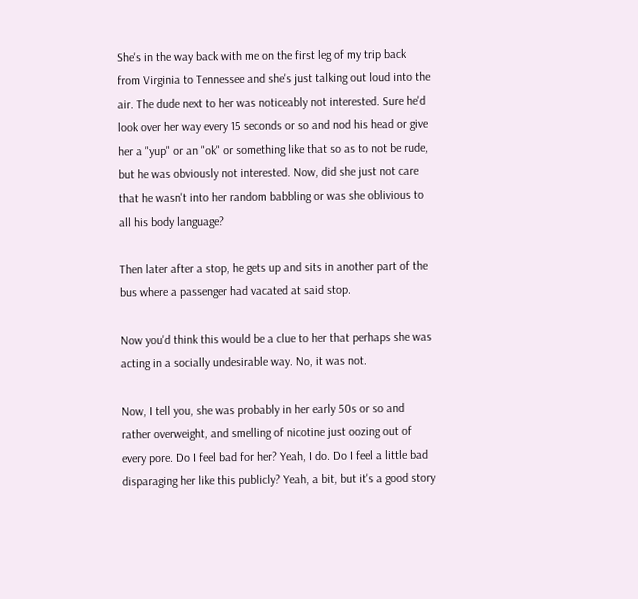She's in the way back with me on the first leg of my trip back from Virginia to Tennessee and she's just talking out loud into the air. The dude next to her was noticeably not interested. Sure he'd look over her way every 15 seconds or so and nod his head or give her a "yup" or an "ok" or something like that so as to not be rude, but he was obviously not interested. Now, did she just not care that he wasn't into her random babbling or was she oblivious to all his body language?

Then later after a stop, he gets up and sits in another part of the bus where a passenger had vacated at said stop.

Now you'd think this would be a clue to her that perhaps she was acting in a socially undesirable way. No, it was not.

Now, I tell you, she was probably in her early 50s or so and rather overweight, and smelling of nicotine just oozing out of every pore. Do I feel bad for her? Yeah, I do. Do I feel a little bad disparaging her like this publicly? Yeah, a bit, but it's a good story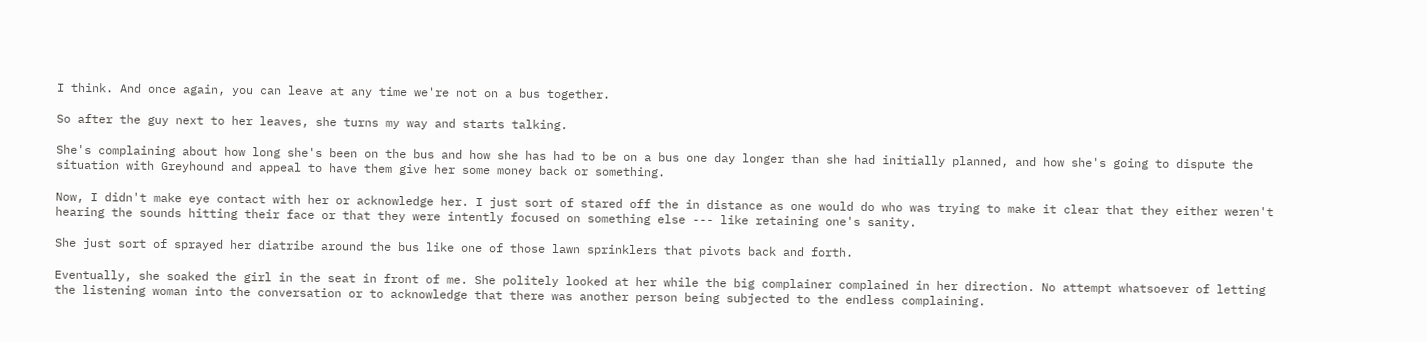I think. And once again, you can leave at any time we're not on a bus together.

So after the guy next to her leaves, she turns my way and starts talking.

She's complaining about how long she's been on the bus and how she has had to be on a bus one day longer than she had initially planned, and how she's going to dispute the situation with Greyhound and appeal to have them give her some money back or something.

Now, I didn't make eye contact with her or acknowledge her. I just sort of stared off the in distance as one would do who was trying to make it clear that they either weren't hearing the sounds hitting their face or that they were intently focused on something else --- like retaining one's sanity.

She just sort of sprayed her diatribe around the bus like one of those lawn sprinklers that pivots back and forth.

Eventually, she soaked the girl in the seat in front of me. She politely looked at her while the big complainer complained in her direction. No attempt whatsoever of letting the listening woman into the conversation or to acknowledge that there was another person being subjected to the endless complaining.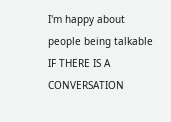I'm happy about people being talkable IF THERE IS A CONVERSATION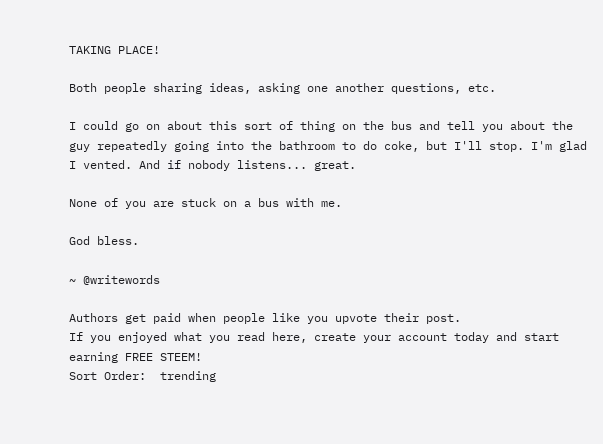TAKING PLACE!

Both people sharing ideas, asking one another questions, etc.

I could go on about this sort of thing on the bus and tell you about the guy repeatedly going into the bathroom to do coke, but I'll stop. I'm glad I vented. And if nobody listens... great.

None of you are stuck on a bus with me.

God bless.

~ @writewords

Authors get paid when people like you upvote their post.
If you enjoyed what you read here, create your account today and start earning FREE STEEM!
Sort Order:  trending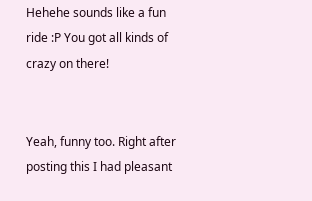Hehehe sounds like a fun ride :P You got all kinds of crazy on there!


Yeah, funny too. Right after posting this I had pleasant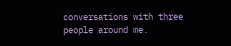conversations with three people around me.